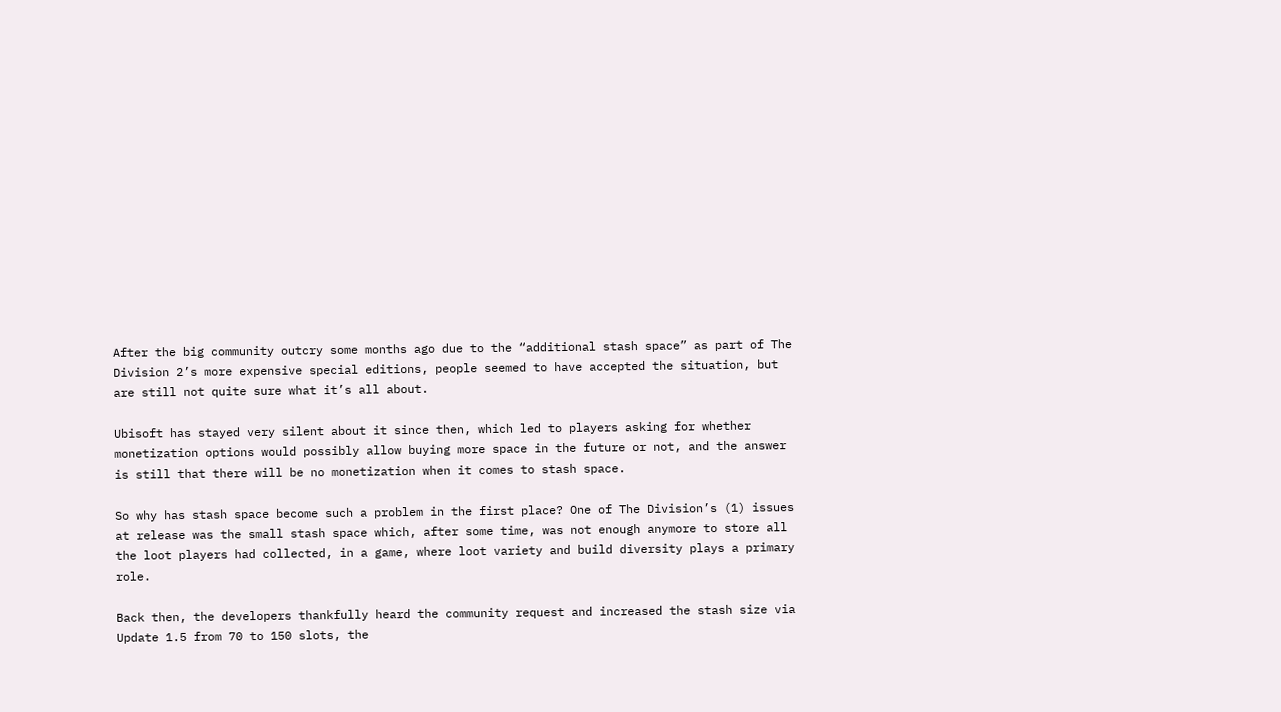After the big community outcry some months ago due to the “additional stash space” as part of The Division 2’s more expensive special editions, people seemed to have accepted the situation, but are still not quite sure what it’s all about.

Ubisoft has stayed very silent about it since then, which led to players asking for whether monetization options would possibly allow buying more space in the future or not, and the answer is still that there will be no monetization when it comes to stash space.

So why has stash space become such a problem in the first place? One of The Division’s (1) issues at release was the small stash space which, after some time, was not enough anymore to store all the loot players had collected, in a game, where loot variety and build diversity plays a primary role.

Back then, the developers thankfully heard the community request and increased the stash size via Update 1.5 from 70 to 150 slots, the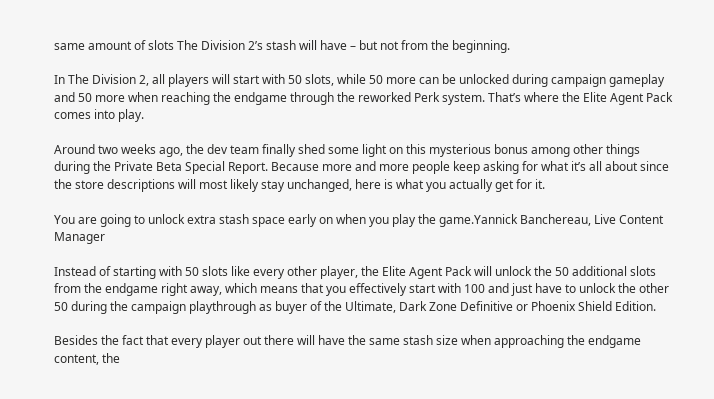same amount of slots The Division 2’s stash will have – but not from the beginning.

In The Division 2, all players will start with 50 slots, while 50 more can be unlocked during campaign gameplay and 50 more when reaching the endgame through the reworked Perk system. That’s where the Elite Agent Pack comes into play.

Around two weeks ago, the dev team finally shed some light on this mysterious bonus among other things during the Private Beta Special Report. Because more and more people keep asking for what it’s all about since the store descriptions will most likely stay unchanged, here is what you actually get for it.

You are going to unlock extra stash space early on when you play the game.Yannick Banchereau, Live Content Manager

Instead of starting with 50 slots like every other player, the Elite Agent Pack will unlock the 50 additional slots from the endgame right away, which means that you effectively start with 100 and just have to unlock the other 50 during the campaign playthrough as buyer of the Ultimate, Dark Zone Definitive or Phoenix Shield Edition.

Besides the fact that every player out there will have the same stash size when approaching the endgame content, the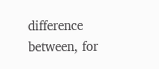difference between, for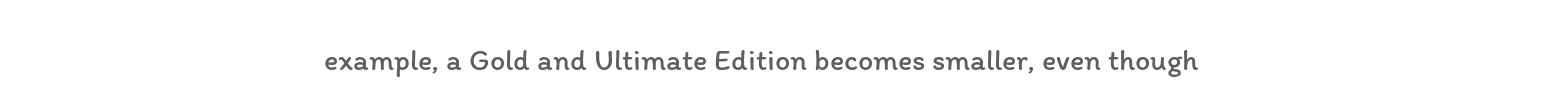example, a Gold and Ultimate Edition becomes smaller, even though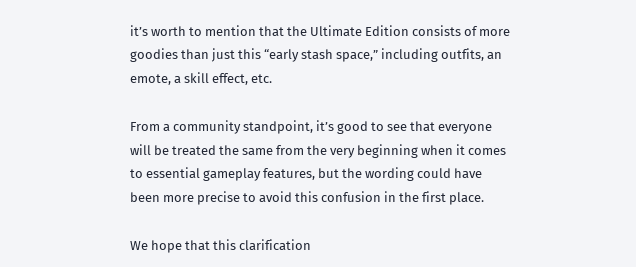it’s worth to mention that the Ultimate Edition consists of more goodies than just this “early stash space,” including outfits, an emote, a skill effect, etc.

From a community standpoint, it’s good to see that everyone will be treated the same from the very beginning when it comes to essential gameplay features, but the wording could have been more precise to avoid this confusion in the first place.

We hope that this clarification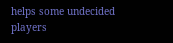helps some undecided players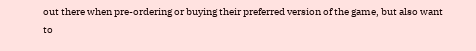out there when pre-ordering or buying their preferred version of the game, but also want to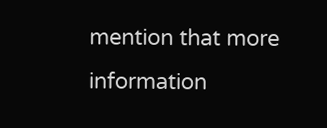mention that more information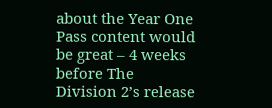about the Year One Pass content would be great – 4 weeks before The Division 2’s release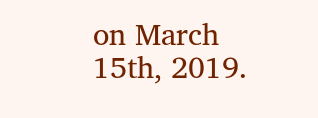on March 15th, 2019.